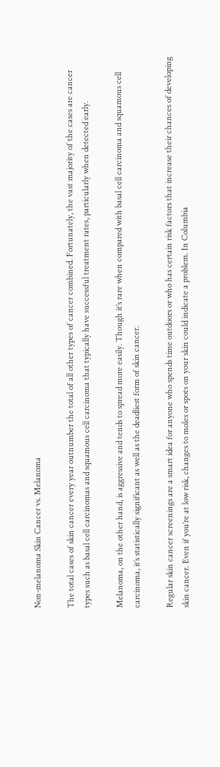Non-melanoma Skin Cancer vs. Melanoma

The total cases of skin cancer every year outnumber the total of all other types of cancer combined. Fortunately, the vast majority of the cases are cancer types such as basal cell carcinomas and squamous cell carcinoma that typically have successful treatment rates, particularly when detected early.

Melanoma, on the other hand, is aggressive and tends to spread more easily. Though it’s rare when compared with basal cell carcinoma and squamous cell carcinoma, it’s statistically significant as well as the deadliest form of skin cancer.

Regular skin cancer screenings are a smart idea for anyone who spends time outdoors or who has certain risk factors that increase their chances of developing skin cancer. Even if you’re at low risk, changes to moles or spots on your skin could indicate a problem. In Columbia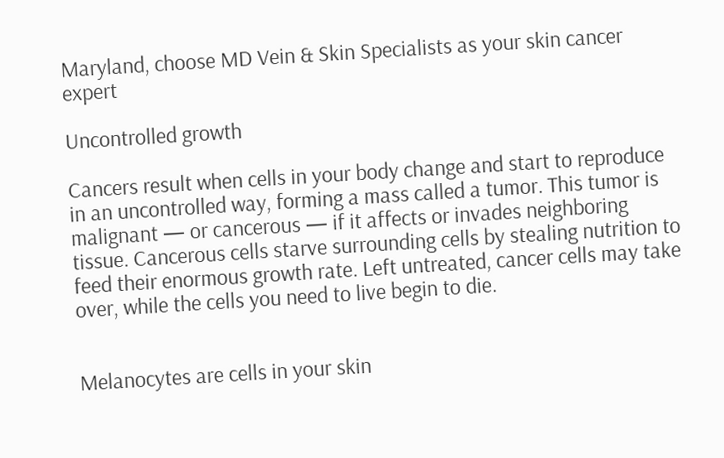Maryland, choose MD Vein & Skin Specialists as your skin cancer expert

Uncontrolled growth

Cancers result when cells in your body change and start to reproduce in an uncontrolled way, forming a mass called a tumor. This tumor is malignant — or cancerous — if it affects or invades neighboring tissue. Cancerous cells starve surrounding cells by stealing nutrition to feed their enormous growth rate. Left untreated, cancer cells may take over, while the cells you need to live begin to die.


Melanocytes are cells in your skin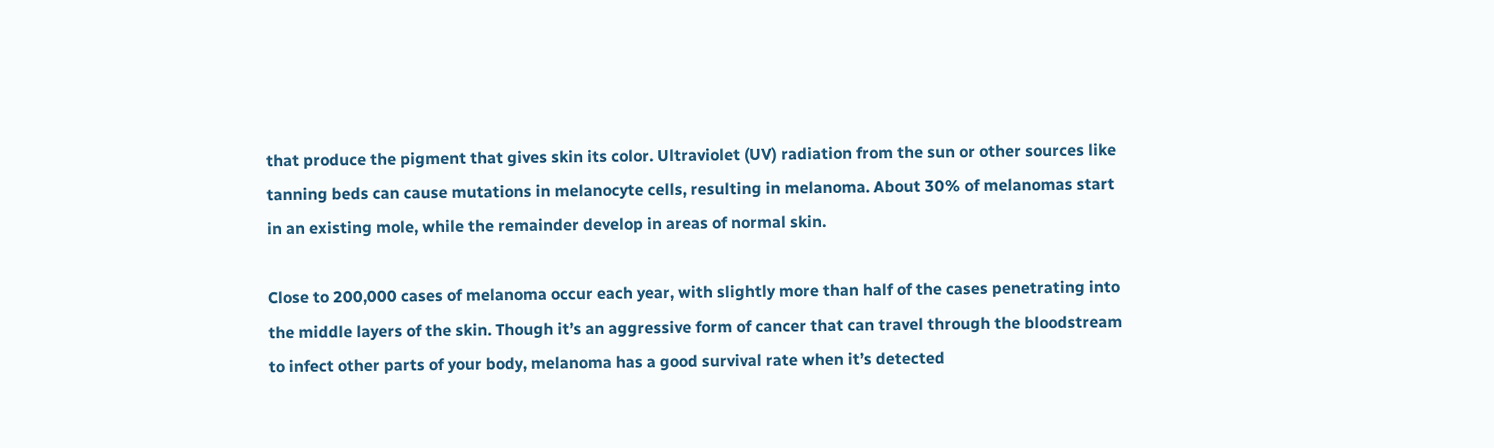that produce the pigment that gives skin its color. Ultraviolet (UV) radiation from the sun or other sources like tanning beds can cause mutations in melanocyte cells, resulting in melanoma. About 30% of melanomas start in an existing mole, while the remainder develop in areas of normal skin.

Close to 200,000 cases of melanoma occur each year, with slightly more than half of the cases penetrating into the middle layers of the skin. Though it’s an aggressive form of cancer that can travel through the bloodstream to infect other parts of your body, melanoma has a good survival rate when it’s detected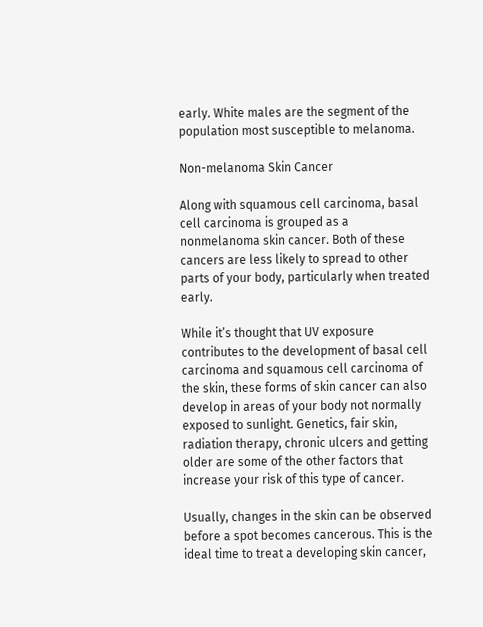early. White males are the segment of the population most susceptible to melanoma.

Non-melanoma Skin Cancer

Along with squamous cell carcinoma, basal cell carcinoma is grouped as a nonmelanoma skin cancer. Both of these cancers are less likely to spread to other parts of your body, particularly when treated early.

While it’s thought that UV exposure contributes to the development of basal cell carcinoma and squamous cell carcinoma of the skin, these forms of skin cancer can also develop in areas of your body not normally exposed to sunlight. Genetics, fair skin, radiation therapy, chronic ulcers and getting older are some of the other factors that increase your risk of this type of cancer.

Usually, changes in the skin can be observed before a spot becomes cancerous. This is the ideal time to treat a developing skin cancer,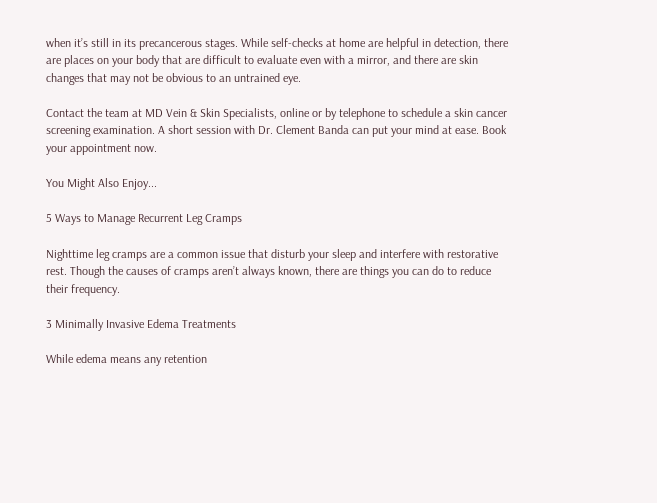when it’s still in its precancerous stages. While self-checks at home are helpful in detection, there are places on your body that are difficult to evaluate even with a mirror, and there are skin changes that may not be obvious to an untrained eye.

Contact the team at MD Vein & Skin Specialists, online or by telephone to schedule a skin cancer screening examination. A short session with Dr. Clement Banda can put your mind at ease. Book your appointment now.

You Might Also Enjoy...

5 Ways to Manage Recurrent Leg Cramps

Nighttime leg cramps are a common issue that disturb your sleep and interfere with restorative rest. Though the causes of cramps aren’t always known, there are things you can do to reduce their frequency.

3 Minimally Invasive Edema Treatments

While edema means any retention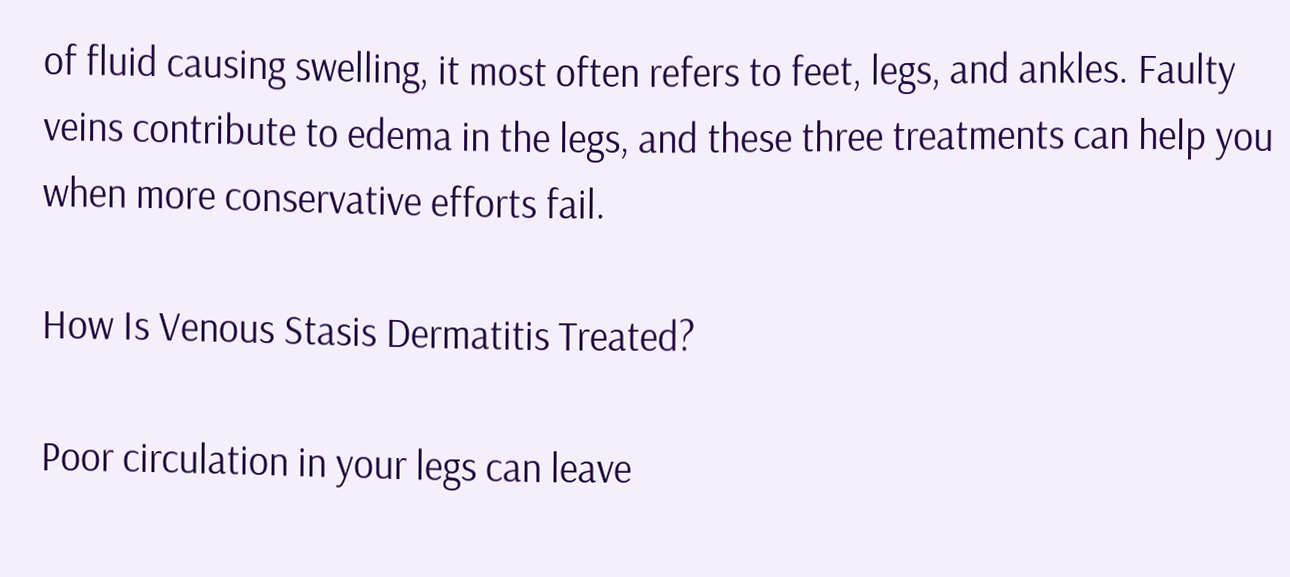of fluid causing swelling, it most often refers to feet, legs, and ankles. Faulty veins contribute to edema in the legs, and these three treatments can help you when more conservative efforts fail.

How Is Venous Stasis Dermatitis Treated?

Poor circulation in your legs can leave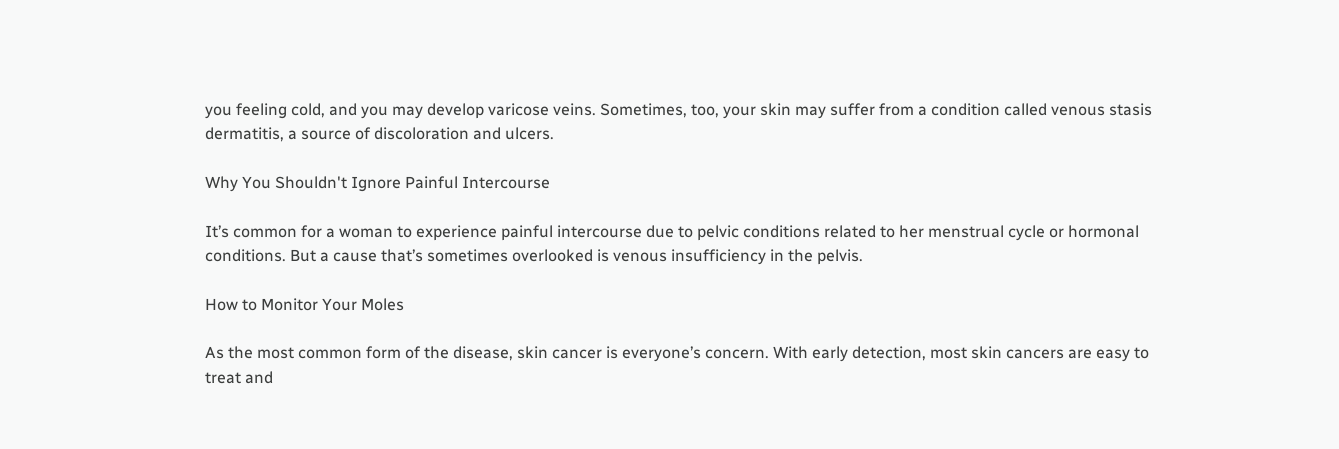you feeling cold, and you may develop varicose veins. Sometimes, too, your skin may suffer from a condition called venous stasis dermatitis, a source of discoloration and ulcers.

Why You Shouldn't Ignore Painful Intercourse

It’s common for a woman to experience painful intercourse due to pelvic conditions related to her menstrual cycle or hormonal conditions. But a cause that’s sometimes overlooked is venous insufficiency in the pelvis.

How to Monitor Your Moles

As the most common form of the disease, skin cancer is everyone’s concern. With early detection, most skin cancers are easy to treat and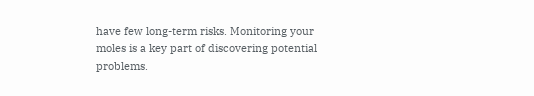have few long-term risks. Monitoring your moles is a key part of discovering potential problems.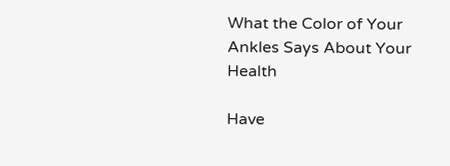What the Color of Your Ankles Says About Your Health

Have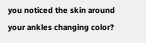you noticed the skin around your ankles changing color?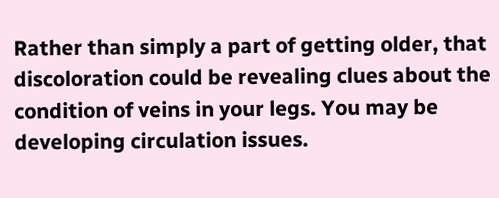Rather than simply a part of getting older, that discoloration could be revealing clues about the condition of veins in your legs. You may be developing circulation issues.